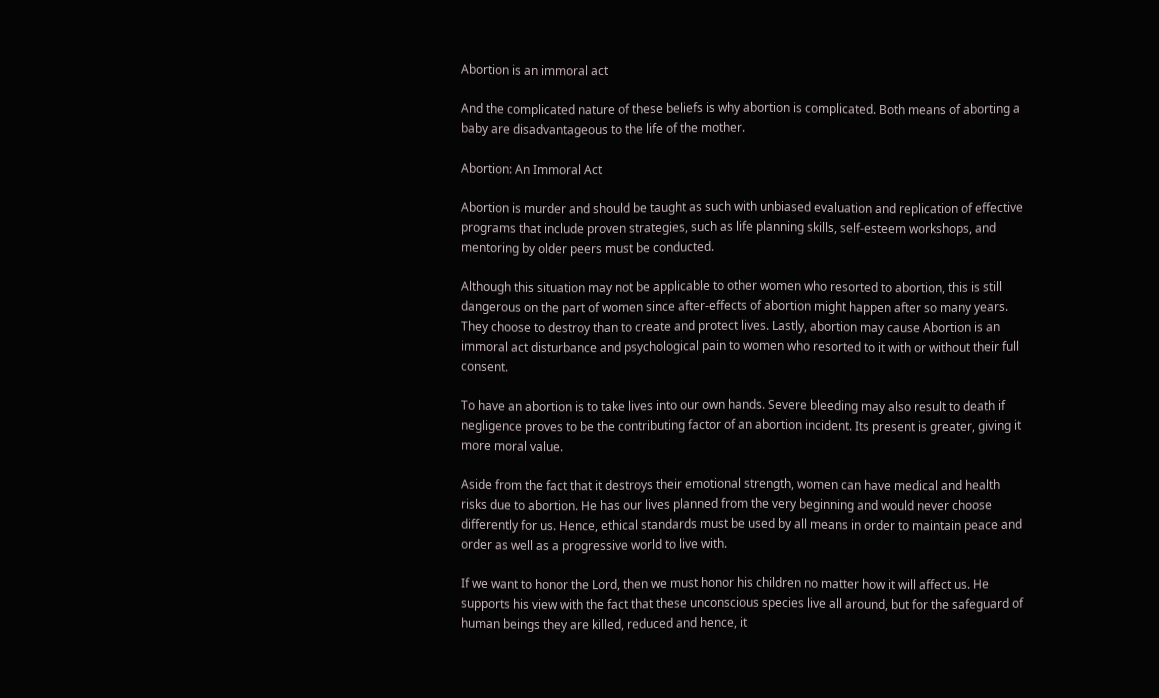Abortion is an immoral act

And the complicated nature of these beliefs is why abortion is complicated. Both means of aborting a baby are disadvantageous to the life of the mother.

Abortion: An Immoral Act

Abortion is murder and should be taught as such with unbiased evaluation and replication of effective programs that include proven strategies, such as life planning skills, self-esteem workshops, and mentoring by older peers must be conducted.

Although this situation may not be applicable to other women who resorted to abortion, this is still dangerous on the part of women since after-effects of abortion might happen after so many years. They choose to destroy than to create and protect lives. Lastly, abortion may cause Abortion is an immoral act disturbance and psychological pain to women who resorted to it with or without their full consent.

To have an abortion is to take lives into our own hands. Severe bleeding may also result to death if negligence proves to be the contributing factor of an abortion incident. Its present is greater, giving it more moral value.

Aside from the fact that it destroys their emotional strength, women can have medical and health risks due to abortion. He has our lives planned from the very beginning and would never choose differently for us. Hence, ethical standards must be used by all means in order to maintain peace and order as well as a progressive world to live with.

If we want to honor the Lord, then we must honor his children no matter how it will affect us. He supports his view with the fact that these unconscious species live all around, but for the safeguard of human beings they are killed, reduced and hence, it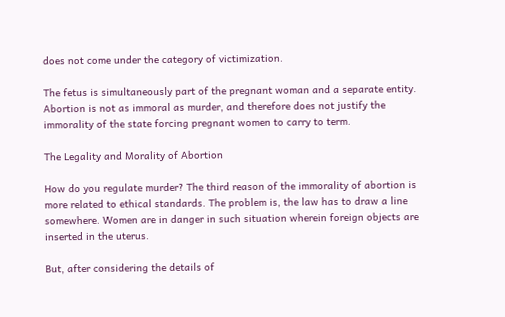does not come under the category of victimization.

The fetus is simultaneously part of the pregnant woman and a separate entity. Abortion is not as immoral as murder, and therefore does not justify the immorality of the state forcing pregnant women to carry to term.

The Legality and Morality of Abortion

How do you regulate murder? The third reason of the immorality of abortion is more related to ethical standards. The problem is, the law has to draw a line somewhere. Women are in danger in such situation wherein foreign objects are inserted in the uterus.

But, after considering the details of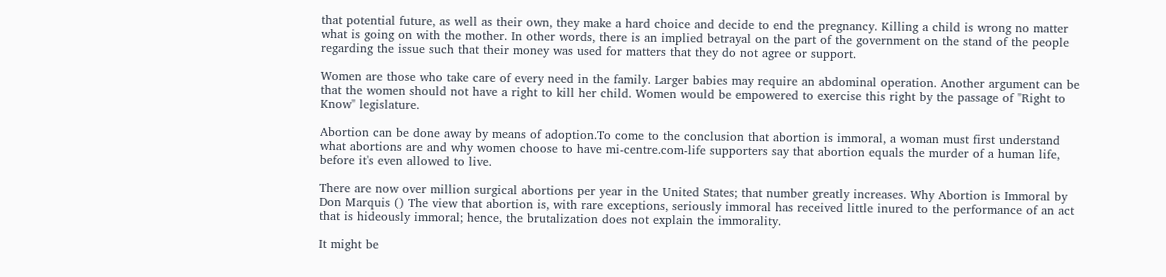that potential future, as well as their own, they make a hard choice and decide to end the pregnancy. Killing a child is wrong no matter what is going on with the mother. In other words, there is an implied betrayal on the part of the government on the stand of the people regarding the issue such that their money was used for matters that they do not agree or support.

Women are those who take care of every need in the family. Larger babies may require an abdominal operation. Another argument can be that the women should not have a right to kill her child. Women would be empowered to exercise this right by the passage of "Right to Know" legislature.

Abortion can be done away by means of adoption.To come to the conclusion that abortion is immoral, a woman must first understand what abortions are and why women choose to have mi-centre.com-life supporters say that abortion equals the murder of a human life, before it's even allowed to live.

There are now over million surgical abortions per year in the United States; that number greatly increases. Why Abortion is Immoral by Don Marquis () The view that abortion is, with rare exceptions, seriously immoral has received little inured to the performance of an act that is hideously immoral; hence, the brutalization does not explain the immorality.

It might be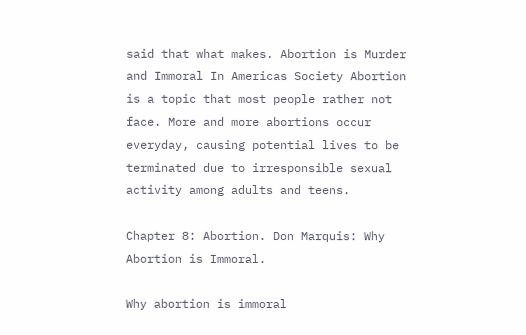said that what makes. Abortion is Murder and Immoral In Americas Society Abortion is a topic that most people rather not face. More and more abortions occur everyday, causing potential lives to be terminated due to irresponsible sexual activity among adults and teens.

Chapter 8: Abortion. Don Marquis: Why Abortion is Immoral.

Why abortion is immoral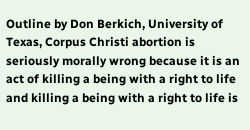Outline by Don Berkich, University of Texas, Corpus Christi abortion is seriously morally wrong because it is an act of killing a being with a right to life and killing a being with a right to life is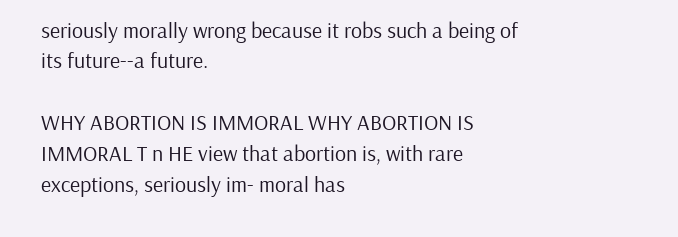seriously morally wrong because it robs such a being of its future--a future.

WHY ABORTION IS IMMORAL WHY ABORTION IS IMMORAL T n HE view that abortion is, with rare exceptions, seriously im- moral has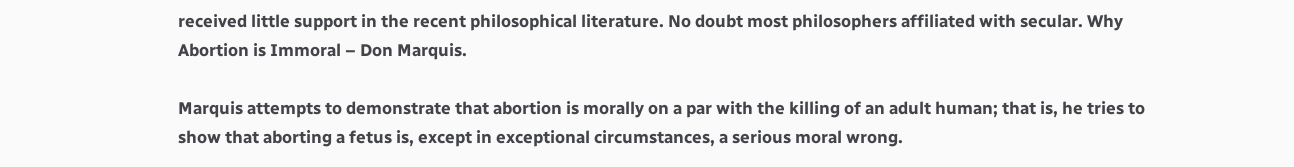received little support in the recent philosophical literature. No doubt most philosophers affiliated with secular. Why Abortion is Immoral – Don Marquis.

Marquis attempts to demonstrate that abortion is morally on a par with the killing of an adult human; that is, he tries to show that aborting a fetus is, except in exceptional circumstances, a serious moral wrong.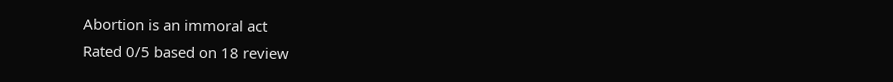Abortion is an immoral act
Rated 0/5 based on 18 review